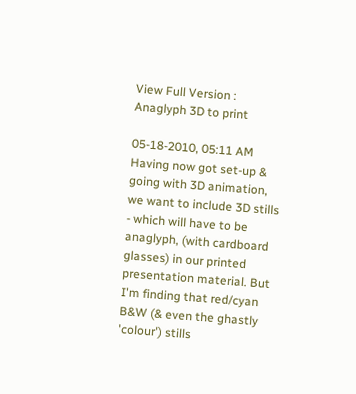View Full Version : Anaglyph 3D to print

05-18-2010, 05:11 AM
Having now got set-up & going with 3D animation, we want to include 3D stills - which will have to be anaglyph, (with cardboard glasses) in our printed presentation material. But I'm finding that red/cyan B&W (& even the ghastly 'colour') stills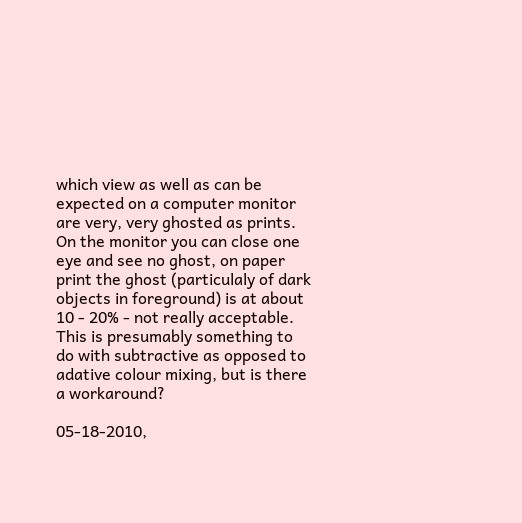which view as well as can be expected on a computer monitor are very, very ghosted as prints.
On the monitor you can close one eye and see no ghost, on paper print the ghost (particulaly of dark objects in foreground) is at about 10 - 20% - not really acceptable.
This is presumably something to do with subtractive as opposed to adative colour mixing, but is there a workaround?

05-18-2010,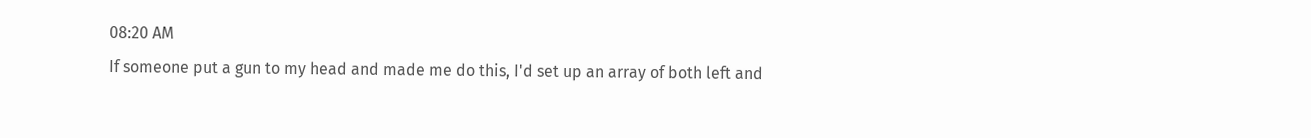08:20 AM
If someone put a gun to my head and made me do this, I'd set up an array of both left and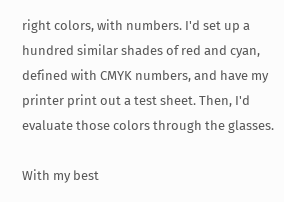right colors, with numbers. I'd set up a hundred similar shades of red and cyan, defined with CMYK numbers, and have my printer print out a test sheet. Then, I'd evaluate those colors through the glasses.

With my best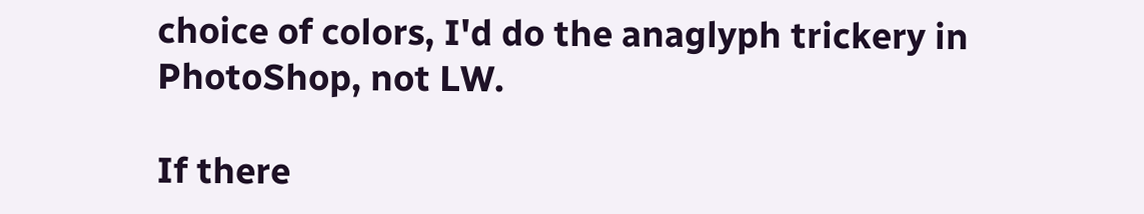choice of colors, I'd do the anaglyph trickery in PhotoShop, not LW.

If there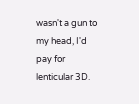wasn't a gun to my head, I'd pay for lenticular 3D.